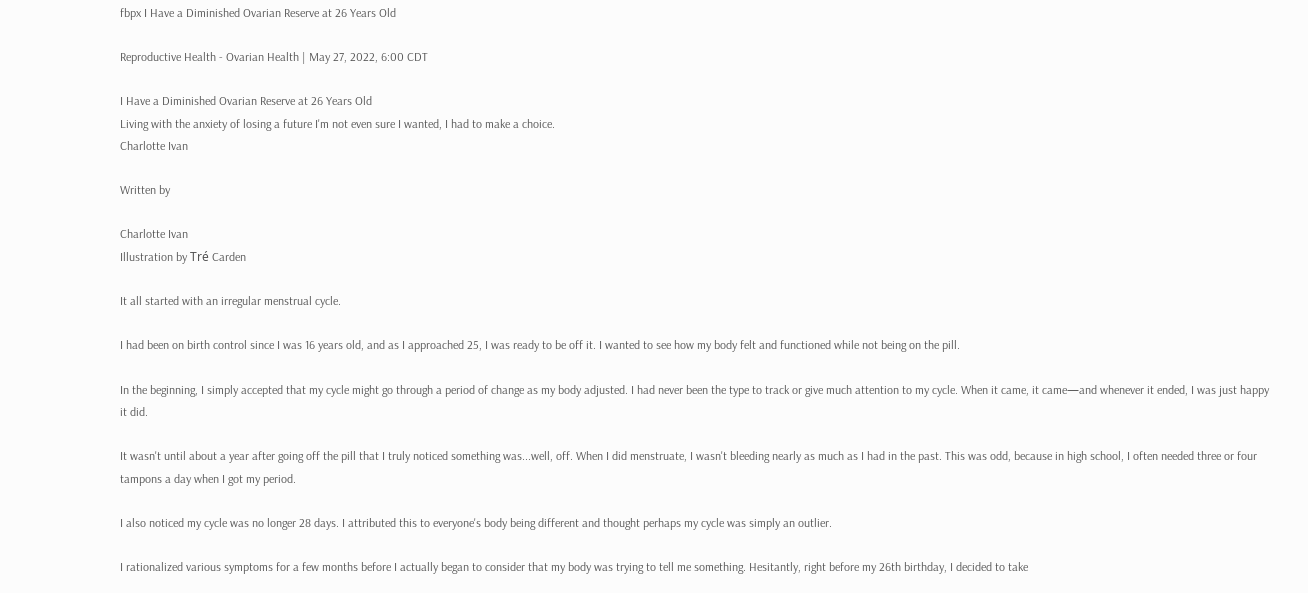fbpx I Have a Diminished Ovarian Reserve at 26 Years Old

Reproductive Health - Ovarian Health | May 27, 2022, 6:00 CDT

I Have a Diminished Ovarian Reserve at 26 Years Old
Living with the anxiety of losing a future I'm not even sure I wanted, I had to make a choice.
Charlotte Ivan

Written by

Charlotte Ivan
Illustration by Tré Carden

It all started with an irregular menstrual cycle.

I had been on birth control since I was 16 years old, and as I approached 25, I was ready to be off it. I wanted to see how my body felt and functioned while not being on the pill.

In the beginning, I simply accepted that my cycle might go through a period of change as my body adjusted. I had never been the type to track or give much attention to my cycle. When it came, it came—and whenever it ended, I was just happy it did.

It wasn't until about a year after going off the pill that I truly noticed something was...well, off. When I did menstruate, I wasn't bleeding nearly as much as I had in the past. This was odd, because in high school, I often needed three or four tampons a day when I got my period.

I also noticed my cycle was no longer 28 days. I attributed this to everyone's body being different and thought perhaps my cycle was simply an outlier.

I rationalized various symptoms for a few months before I actually began to consider that my body was trying to tell me something. Hesitantly, right before my 26th birthday, I decided to take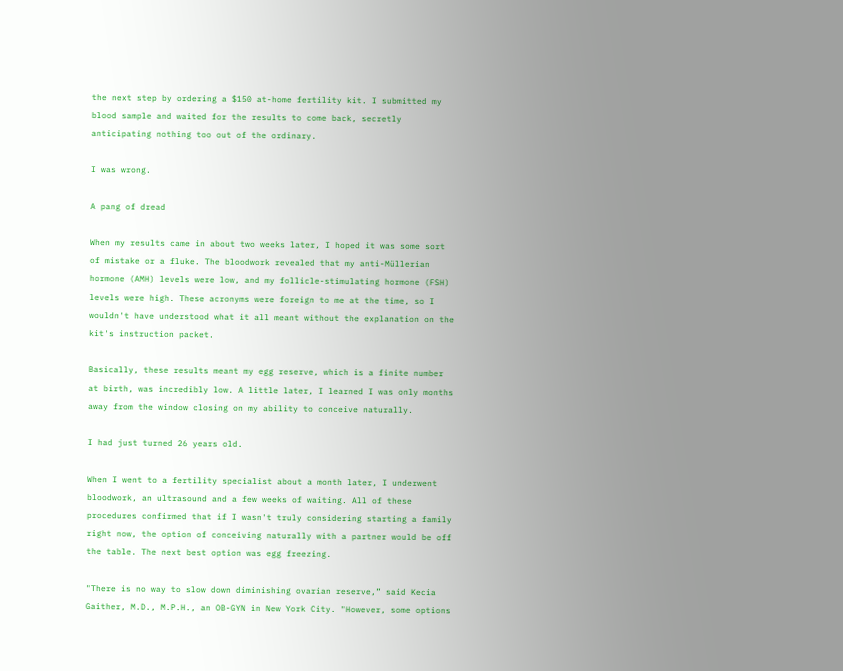the next step by ordering a $150 at-home fertility kit. I submitted my blood sample and waited for the results to come back, secretly anticipating nothing too out of the ordinary.

I was wrong.

A pang of dread

When my results came in about two weeks later, I hoped it was some sort of mistake or a fluke. The bloodwork revealed that my anti-Müllerian hormone (AMH) levels were low, and my follicle-stimulating hormone (FSH) levels were high. These acronyms were foreign to me at the time, so I wouldn't have understood what it all meant without the explanation on the kit's instruction packet.

Basically, these results meant my egg reserve, which is a finite number at birth, was incredibly low. A little later, I learned I was only months away from the window closing on my ability to conceive naturally.

I had just turned 26 years old.

When I went to a fertility specialist about a month later, I underwent bloodwork, an ultrasound and a few weeks of waiting. All of these procedures confirmed that if I wasn't truly considering starting a family right now, the option of conceiving naturally with a partner would be off the table. The next best option was egg freezing.

"There is no way to slow down diminishing ovarian reserve,” said Kecia Gaither, M.D., M.P.H., an OB-GYN in New York City. "However, some options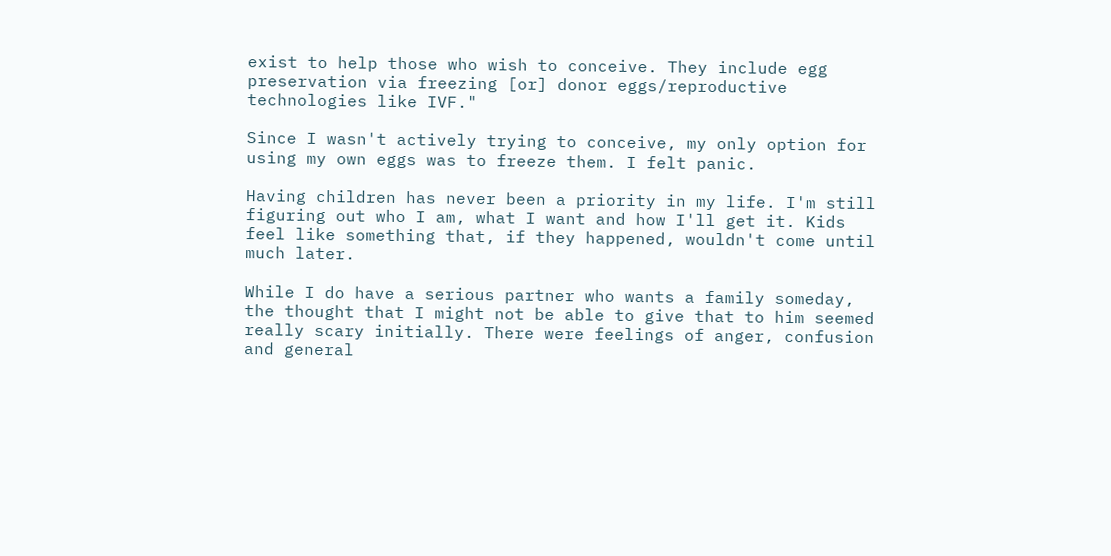exist to help those who wish to conceive. They include egg preservation via freezing [or] donor eggs/reproductive technologies like IVF."

Since I wasn't actively trying to conceive, my only option for using my own eggs was to freeze them. I felt panic.

Having children has never been a priority in my life. I'm still figuring out who I am, what I want and how I'll get it. Kids feel like something that, if they happened, wouldn't come until much later.

While I do have a serious partner who wants a family someday, the thought that I might not be able to give that to him seemed really scary initially. There were feelings of anger, confusion and general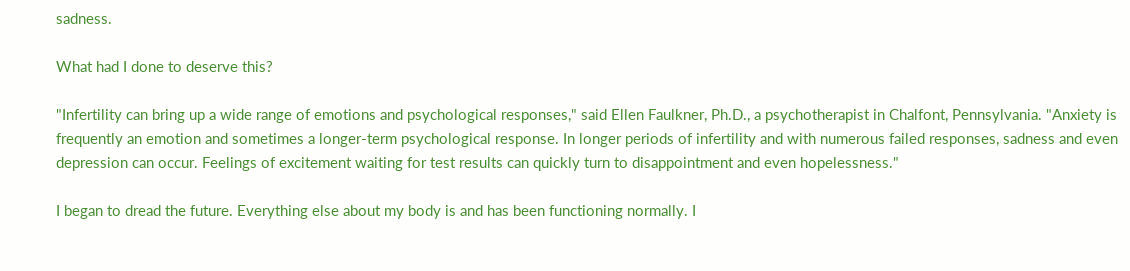sadness.

What had I done to deserve this?

"Infertility can bring up a wide range of emotions and psychological responses," said Ellen Faulkner, Ph.D., a psychotherapist in Chalfont, Pennsylvania. "Anxiety is frequently an emotion and sometimes a longer-term psychological response. In longer periods of infertility and with numerous failed responses, sadness and even depression can occur. Feelings of excitement waiting for test results can quickly turn to disappointment and even hopelessness."

I began to dread the future. Everything else about my body is and has been functioning normally. I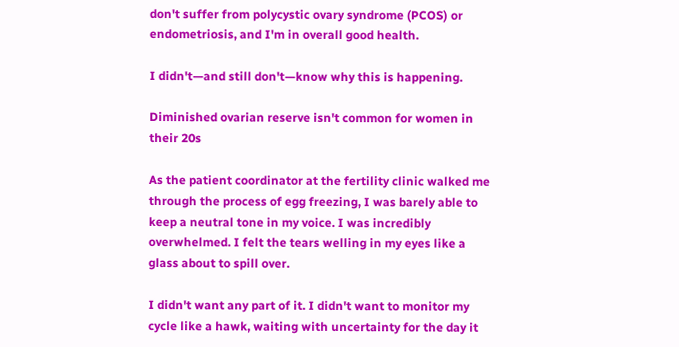don't suffer from polycystic ovary syndrome (PCOS) or endometriosis, and I'm in overall good health.

I didn't—and still don't—know why this is happening.

Diminished ovarian reserve isn't common for women in their 20s

As the patient coordinator at the fertility clinic walked me through the process of egg freezing, I was barely able to keep a neutral tone in my voice. I was incredibly overwhelmed. I felt the tears welling in my eyes like a glass about to spill over.

I didn't want any part of it. I didn't want to monitor my cycle like a hawk, waiting with uncertainty for the day it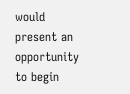would present an opportunity to begin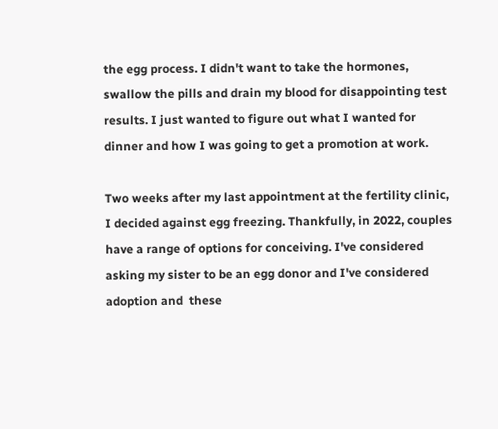the egg process. I didn't want to take the hormones, swallow the pills and drain my blood for disappointing test results. I just wanted to figure out what I wanted for dinner and how I was going to get a promotion at work.

Two weeks after my last appointment at the fertility clinic, I decided against egg freezing. Thankfully, in 2022, couples have a range of options for conceiving. I've considered asking my sister to be an egg donor and I've considered adoption and  these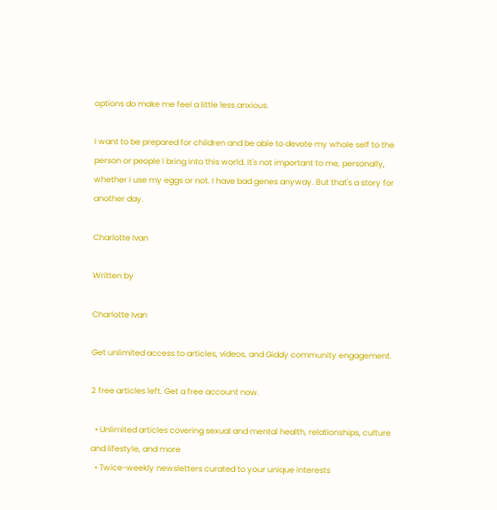options do make me feel a little less anxious.

I want to be prepared for children and be able to devote my whole self to the person or people I bring into this world. It's not important to me, personally, whether I use my eggs or not. I have bad genes anyway. But that's a story for another day.

Charlotte Ivan

Written by

Charlotte Ivan

Get unlimited access to articles, videos, and Giddy community engagement.

2 free articles left. Get a free account now.

  • Unlimited articles covering sexual and mental health, relationships, culture and lifestyle, and more
  • Twice-weekly newsletters curated to your unique interests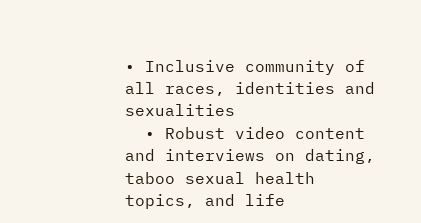• Inclusive community of all races, identities and sexualities
  • Robust video content and interviews on dating, taboo sexual health topics, and life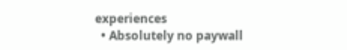experiences
  • Absolutely no paywall